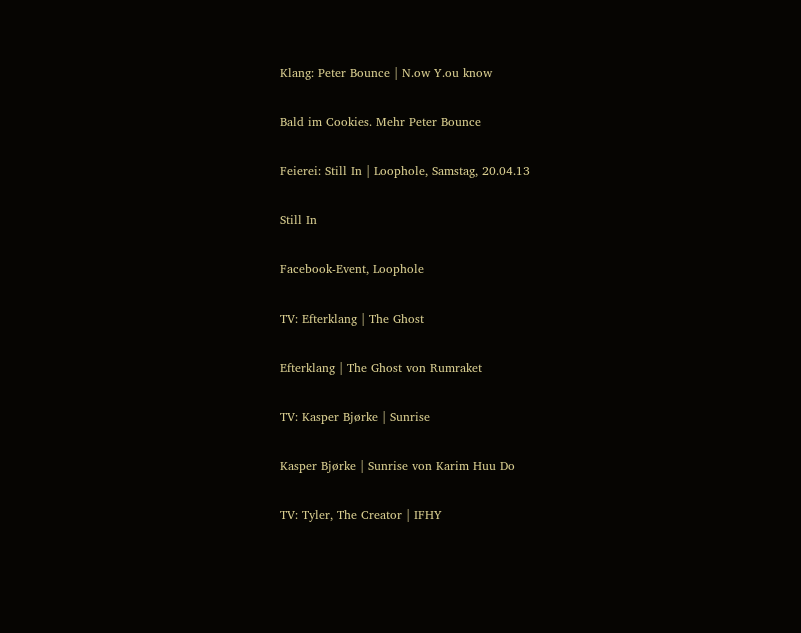Klang: Peter Bounce | N.ow Y.ou know

Bald im Cookies. Mehr Peter Bounce

Feierei: Still In | Loophole, Samstag, 20.04.13

Still In

Facebook-Event, Loophole

TV: Efterklang | The Ghost

Efterklang | The Ghost von Rumraket

TV: Kasper Bjørke | Sunrise

Kasper Bjørke | Sunrise von Karim Huu Do

TV: Tyler, The Creator | IFHY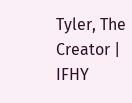Tyler, The Creator | IFHY